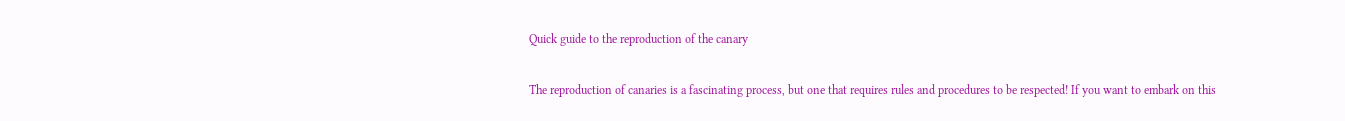Quick guide to the reproduction of the canary

The reproduction of canaries is a fascinating process, but one that requires rules and procedures to be respected! If you want to embark on this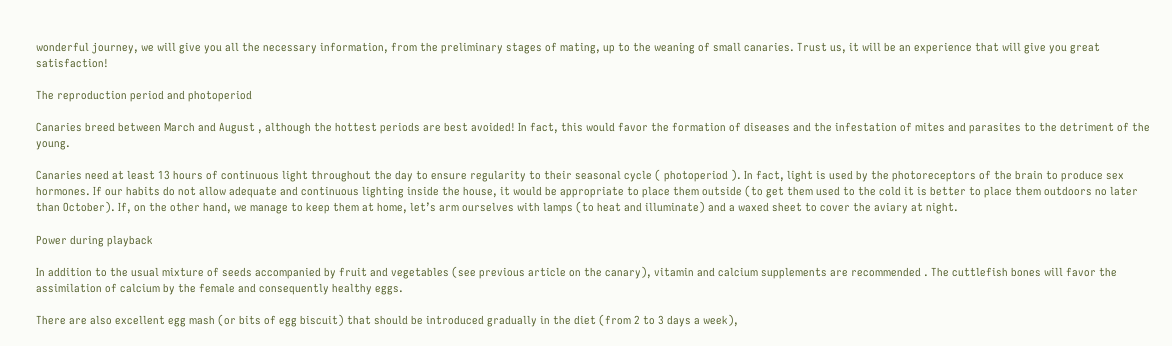wonderful journey, we will give you all the necessary information, from the preliminary stages of mating, up to the weaning of small canaries. Trust us, it will be an experience that will give you great satisfaction!

The reproduction period and photoperiod

Canaries breed between March and August , although the hottest periods are best avoided! In fact, this would favor the formation of diseases and the infestation of mites and parasites to the detriment of the young.

Canaries need at least 13 hours of continuous light throughout the day to ensure regularity to their seasonal cycle ( photoperiod ). In fact, light is used by the photoreceptors of the brain to produce sex hormones. If our habits do not allow adequate and continuous lighting inside the house, it would be appropriate to place them outside (to get them used to the cold it is better to place them outdoors no later than October). If, on the other hand, we manage to keep them at home, let’s arm ourselves with lamps (to heat and illuminate) and a waxed sheet to cover the aviary at night.

Power during playback

In addition to the usual mixture of seeds accompanied by fruit and vegetables (see previous article on the canary), vitamin and calcium supplements are recommended . The cuttlefish bones will favor the assimilation of calcium by the female and consequently healthy eggs.

There are also excellent egg mash (or bits of egg biscuit) that should be introduced gradually in the diet (from 2 to 3 days a week),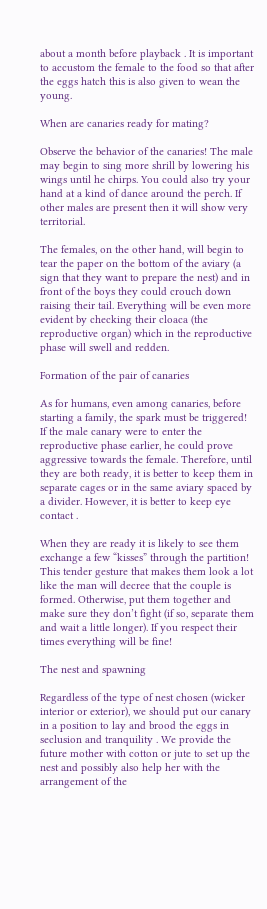about a month before playback . It is important to accustom the female to the food so that after the eggs hatch this is also given to wean the young.

When are canaries ready for mating?

Observe the behavior of the canaries! The male may begin to sing more shrill by lowering his wings until he chirps. You could also try your hand at a kind of dance around the perch. If other males are present then it will show very territorial.

The females, on the other hand, will begin to tear the paper on the bottom of the aviary (a sign that they want to prepare the nest) and in front of the boys they could crouch down raising their tail. Everything will be even more evident by checking their cloaca (the reproductive organ) which in the reproductive phase will swell and redden.

Formation of the pair of canaries

As for humans, even among canaries, before starting a family, the spark must be triggered! If the male canary were to enter the reproductive phase earlier, he could prove aggressive towards the female. Therefore, until they are both ready, it is better to keep them in separate cages or in the same aviary spaced by a divider. However, it is better to keep eye contact .

When they are ready it is likely to see them exchange a few “kisses” through the partition! This tender gesture that makes them look a lot like the man will decree that the couple is formed. Otherwise, put them together and make sure they don’t fight (if so, separate them and wait a little longer). If you respect their times everything will be fine!

The nest and spawning

Regardless of the type of nest chosen (wicker interior or exterior), we should put our canary in a position to lay and brood the eggs in seclusion and tranquility . We provide the future mother with cotton or jute to set up the nest and possibly also help her with the arrangement of the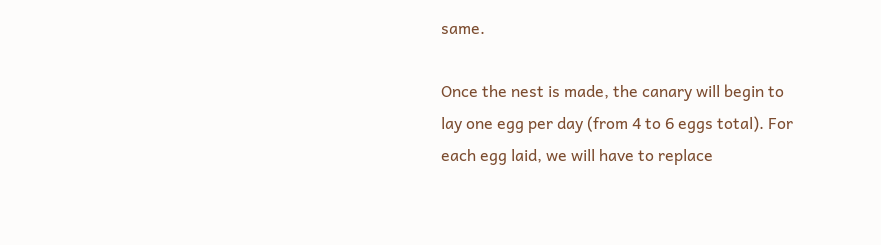same.

Once the nest is made, the canary will begin to lay one egg per day (from 4 to 6 eggs total). For each egg laid, we will have to replace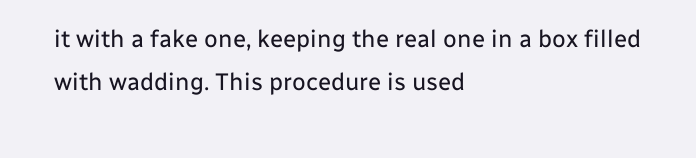it with a fake one, keeping the real one in a box filled with wadding. This procedure is used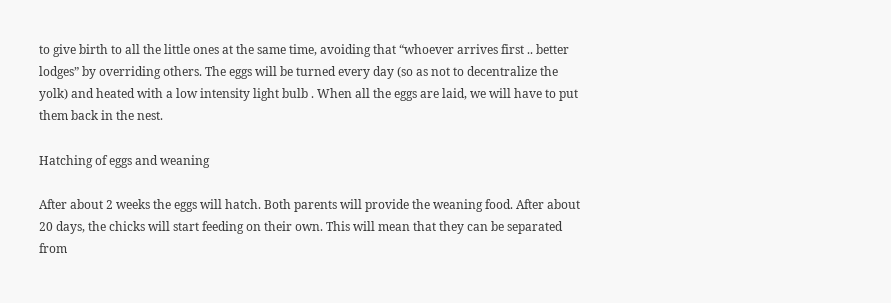to give birth to all the little ones at the same time, avoiding that “whoever arrives first .. better lodges” by overriding others. The eggs will be turned every day (so as not to decentralize the yolk) and heated with a low intensity light bulb . When all the eggs are laid, we will have to put them back in the nest.

Hatching of eggs and weaning

After about 2 weeks the eggs will hatch. Both parents will provide the weaning food. After about 20 days, the chicks will start feeding on their own. This will mean that they can be separated from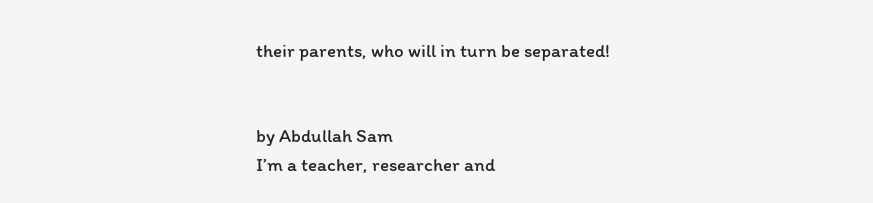their parents, who will in turn be separated!


by Abdullah Sam
I’m a teacher, researcher and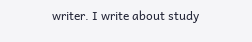writer. I write about study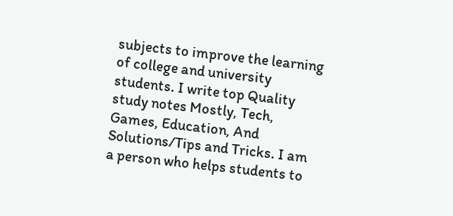subjects to improve the learning of college and university students. I write top Quality study notes Mostly, Tech, Games, Education, And Solutions/Tips and Tricks. I am a person who helps students to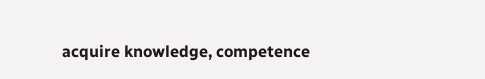acquire knowledge, competence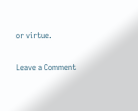or virtue.

Leave a Comment